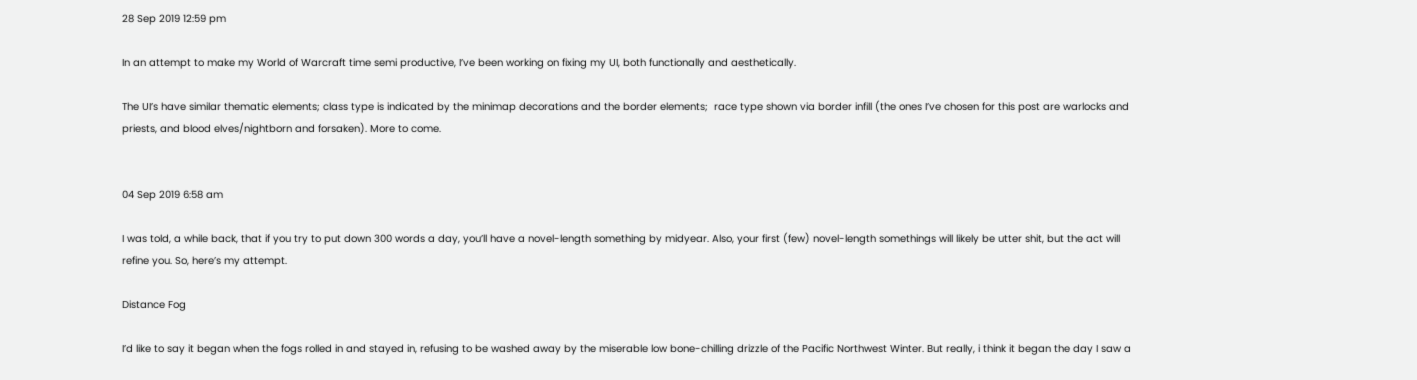28 Sep 2019 12:59 pm

In an attempt to make my World of Warcraft time semi productive, I’ve been working on fixing my UI, both functionally and aesthetically.

The UI’s have similar thematic elements; class type is indicated by the minimap decorations and the border elements;  race type shown via border infill (the ones I’ve chosen for this post are warlocks and priests, and blood elves/nightborn and forsaken). More to come.


04 Sep 2019 6:58 am

I was told, a while back, that if you try to put down 300 words a day, you’ll have a novel-length something by midyear. Also, your first (few) novel-length somethings will likely be utter shit, but the act will refine you. So, here’s my attempt.

Distance Fog

I’d like to say it began when the fogs rolled in and stayed in, refusing to be washed away by the miserable low bone-chilling drizzle of the Pacific Northwest Winter. But really, i think it began the day I saw a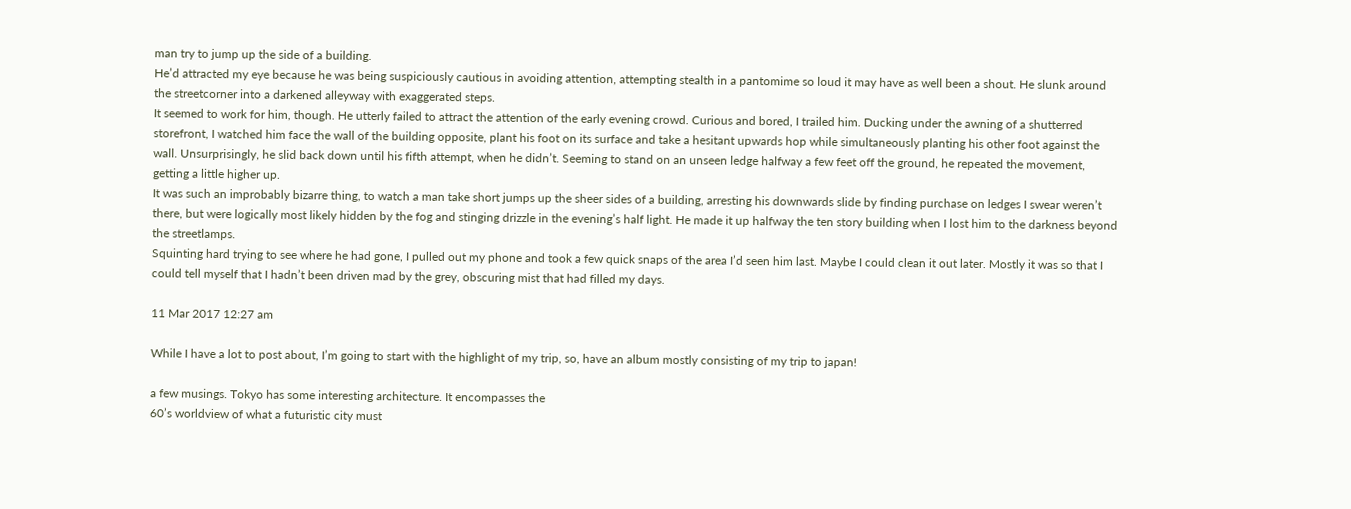man try to jump up the side of a building.
He’d attracted my eye because he was being suspiciously cautious in avoiding attention, attempting stealth in a pantomime so loud it may have as well been a shout. He slunk around the streetcorner into a darkened alleyway with exaggerated steps.
It seemed to work for him, though. He utterly failed to attract the attention of the early evening crowd. Curious and bored, I trailed him. Ducking under the awning of a shutterred storefront, I watched him face the wall of the building opposite, plant his foot on its surface and take a hesitant upwards hop while simultaneously planting his other foot against the wall. Unsurprisingly, he slid back down until his fifth attempt, when he didn’t. Seeming to stand on an unseen ledge halfway a few feet off the ground, he repeated the movement, getting a little higher up.
It was such an improbably bizarre thing, to watch a man take short jumps up the sheer sides of a building, arresting his downwards slide by finding purchase on ledges I swear weren’t there, but were logically most likely hidden by the fog and stinging drizzle in the evening’s half light. He made it up halfway the ten story building when I lost him to the darkness beyond the streetlamps.
Squinting hard trying to see where he had gone, I pulled out my phone and took a few quick snaps of the area I’d seen him last. Maybe I could clean it out later. Mostly it was so that I could tell myself that I hadn’t been driven mad by the grey, obscuring mist that had filled my days.

11 Mar 2017 12:27 am

While I have a lot to post about, I’m going to start with the highlight of my trip, so, have an album mostly consisting of my trip to japan!

a few musings. Tokyo has some interesting architecture. It encompasses the
60’s worldview of what a futuristic city must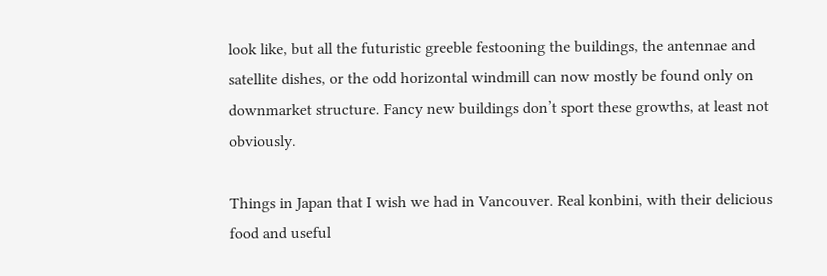look like, but all the futuristic greeble festooning the buildings, the antennae and satellite dishes, or the odd horizontal windmill can now mostly be found only on downmarket structure. Fancy new buildings don’t sport these growths, at least not obviously.

Things in Japan that I wish we had in Vancouver. Real konbini, with their delicious food and useful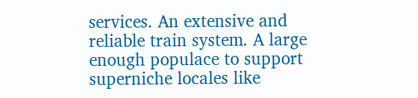services. An extensive and reliable train system. A large enough populace to support superniche locales like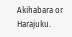Akihabara or Harajuku.